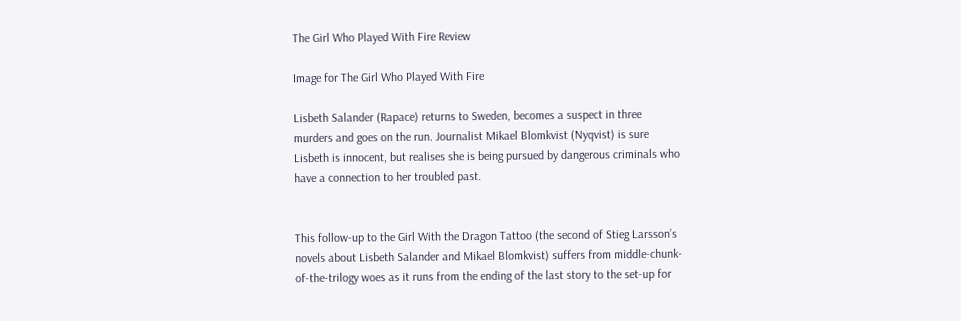The Girl Who Played With Fire Review

Image for The Girl Who Played With Fire

Lisbeth Salander (Rapace) returns to Sweden, becomes a suspect in three murders and goes on the run. Journalist Mikael Blomkvist (Nyqvist) is sure Lisbeth is innocent, but realises she is being pursued by dangerous criminals who have a connection to her troubled past.


This follow-up to the Girl With the Dragon Tattoo (the second of Stieg Larsson’s novels about Lisbeth Salander and Mikael Blomkvist) suffers from middle-chunk-of-the-trilogy woes as it runs from the ending of the last story to the set-up for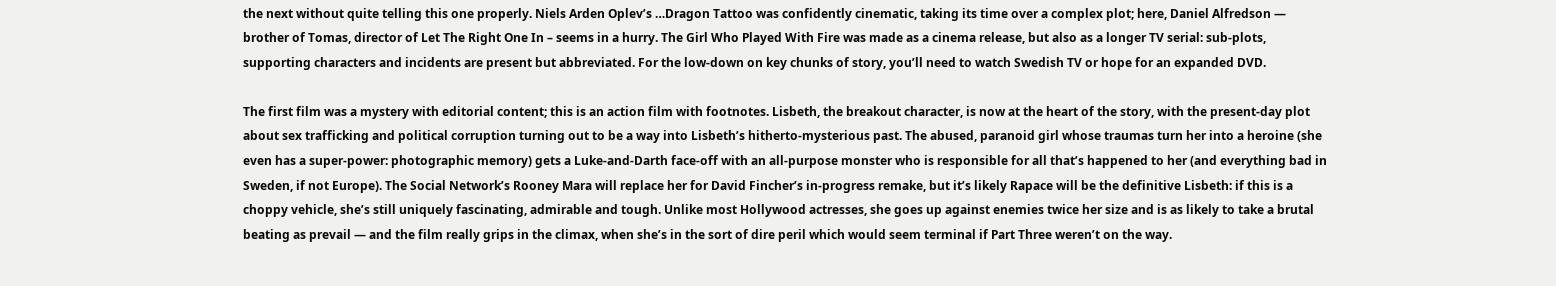the next without quite telling this one properly. Niels Arden Oplev’s …Dragon Tattoo was confidently cinematic, taking its time over a complex plot; here, Daniel Alfredson — brother of Tomas, director of Let The Right One In – seems in a hurry. The Girl Who Played With Fire was made as a cinema release, but also as a longer TV serial: sub-plots, supporting characters and incidents are present but abbreviated. For the low-down on key chunks of story, you’ll need to watch Swedish TV or hope for an expanded DVD.

The first film was a mystery with editorial content; this is an action film with footnotes. Lisbeth, the breakout character, is now at the heart of the story, with the present-day plot about sex trafficking and political corruption turning out to be a way into Lisbeth’s hitherto-mysterious past. The abused, paranoid girl whose traumas turn her into a heroine (she even has a super-power: photographic memory) gets a Luke-and-Darth face-off with an all-purpose monster who is responsible for all that’s happened to her (and everything bad in Sweden, if not Europe). The Social Network’s Rooney Mara will replace her for David Fincher’s in-progress remake, but it’s likely Rapace will be the definitive Lisbeth: if this is a choppy vehicle, she’s still uniquely fascinating, admirable and tough. Unlike most Hollywood actresses, she goes up against enemies twice her size and is as likely to take a brutal beating as prevail — and the film really grips in the climax, when she’s in the sort of dire peril which would seem terminal if Part Three weren’t on the way.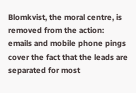Blomkvist, the moral centre, is removed from the action: emails and mobile phone pings cover the fact that the leads are separated for most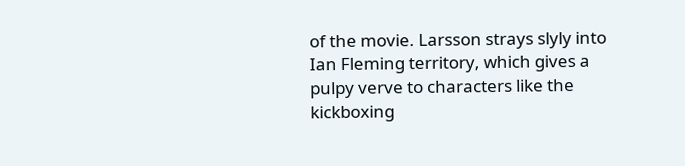of the movie. Larsson strays slyly into Ian Fleming territory, which gives a pulpy verve to characters like the kickboxing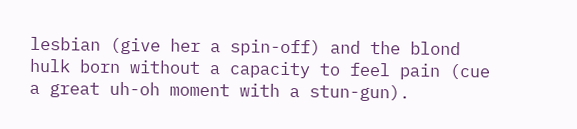lesbian (give her a spin-off) and the blond hulk born without a capacity to feel pain (cue a great uh-oh moment with a stun-gun).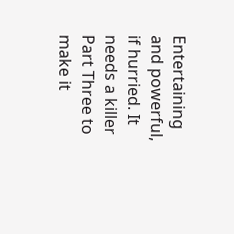Entertaining and powerful, if hurried. It needs a killer Part Three to make it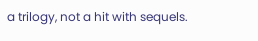a trilogy, not a hit with sequels.